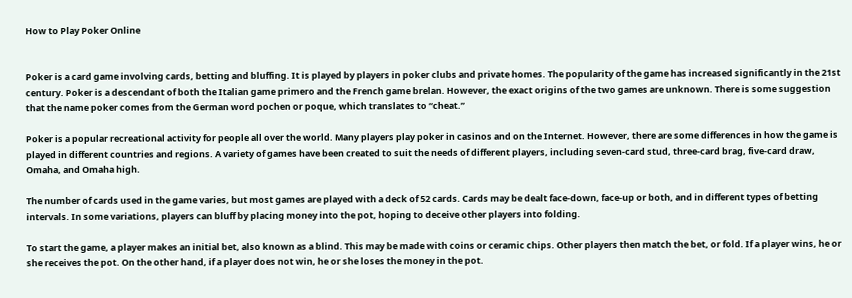How to Play Poker Online


Poker is a card game involving cards, betting and bluffing. It is played by players in poker clubs and private homes. The popularity of the game has increased significantly in the 21st century. Poker is a descendant of both the Italian game primero and the French game brelan. However, the exact origins of the two games are unknown. There is some suggestion that the name poker comes from the German word pochen or poque, which translates to “cheat.”

Poker is a popular recreational activity for people all over the world. Many players play poker in casinos and on the Internet. However, there are some differences in how the game is played in different countries and regions. A variety of games have been created to suit the needs of different players, including seven-card stud, three-card brag, five-card draw, Omaha, and Omaha high.

The number of cards used in the game varies, but most games are played with a deck of 52 cards. Cards may be dealt face-down, face-up or both, and in different types of betting intervals. In some variations, players can bluff by placing money into the pot, hoping to deceive other players into folding.

To start the game, a player makes an initial bet, also known as a blind. This may be made with coins or ceramic chips. Other players then match the bet, or fold. If a player wins, he or she receives the pot. On the other hand, if a player does not win, he or she loses the money in the pot.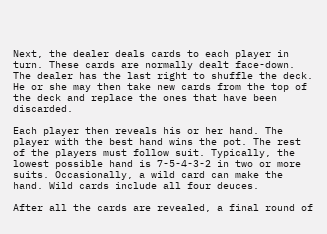Next, the dealer deals cards to each player in turn. These cards are normally dealt face-down. The dealer has the last right to shuffle the deck. He or she may then take new cards from the top of the deck and replace the ones that have been discarded.

Each player then reveals his or her hand. The player with the best hand wins the pot. The rest of the players must follow suit. Typically, the lowest possible hand is 7-5-4-3-2 in two or more suits. Occasionally, a wild card can make the hand. Wild cards include all four deuces.

After all the cards are revealed, a final round of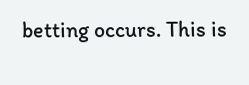betting occurs. This is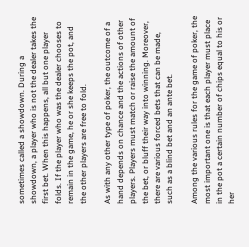sometimes called a showdown. During a showdown, a player who is not the dealer takes the first bet. When this happens, all but one player folds. If the player who was the dealer chooses to remain in the game, he or she keeps the pot, and the other players are free to fold.

As with any other type of poker, the outcome of a hand depends on chance and the actions of other players. Players must match or raise the amount of the bet, or bluff their way into winning. Moreover, there are various forced bets that can be made, such as a blind bet and an ante bet.

Among the various rules for the game of poker, the most important one is that each player must place in the pot a certain number of chips equal to his or her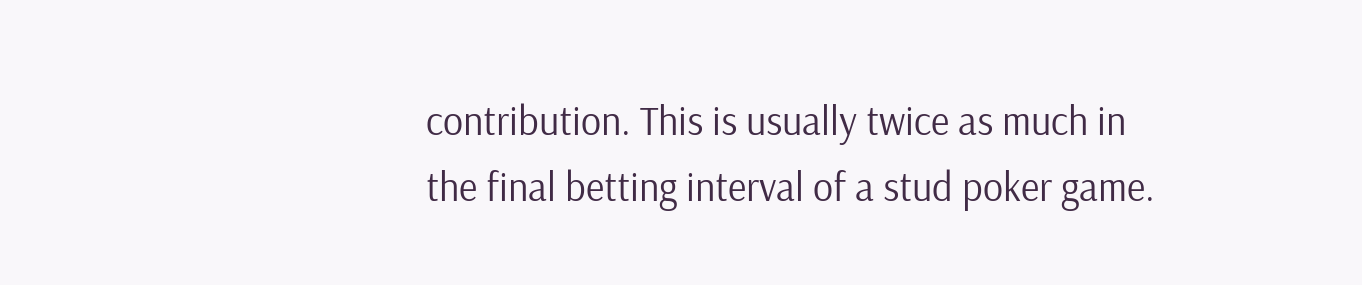contribution. This is usually twice as much in the final betting interval of a stud poker game.